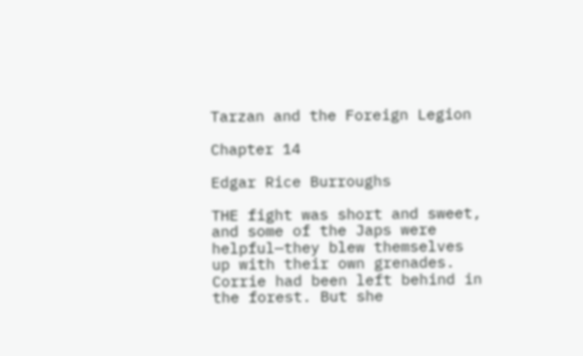Tarzan and the Foreign Legion

Chapter 14

Edgar Rice Burroughs

THE fight was short and sweet, and some of the Japs were helpful—they blew themselves up with their own grenades. Corrie had been left behind in the forest. But she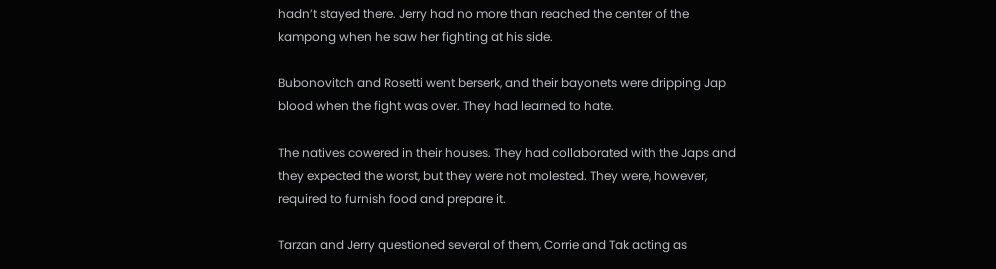hadn’t stayed there. Jerry had no more than reached the center of the kampong when he saw her fighting at his side.

Bubonovitch and Rosetti went berserk, and their bayonets were dripping Jap blood when the fight was over. They had learned to hate.

The natives cowered in their houses. They had collaborated with the Japs and they expected the worst, but they were not molested. They were, however, required to furnish food and prepare it.

Tarzan and Jerry questioned several of them, Corrie and Tak acting as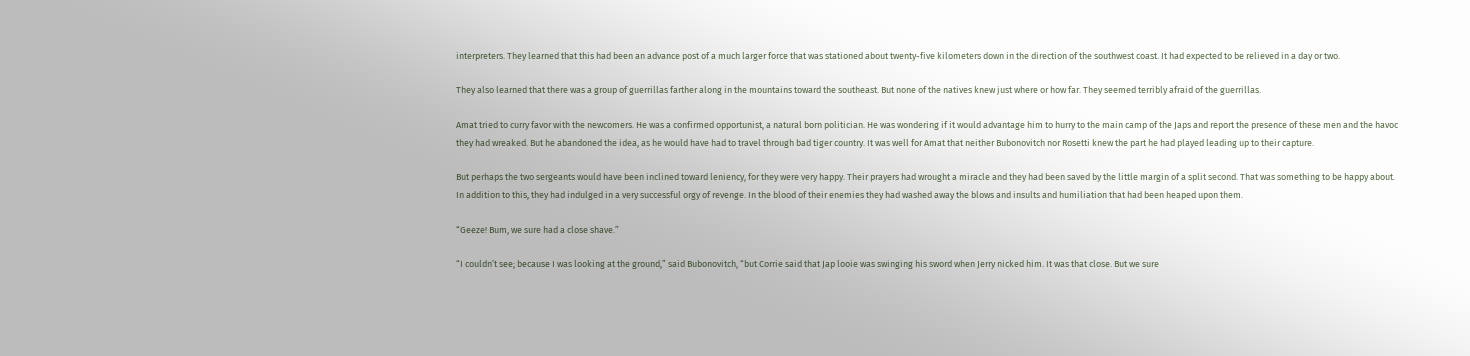interpreters. They learned that this had been an advance post of a much larger force that was stationed about twenty-five kilometers down in the direction of the southwest coast. It had expected to be relieved in a day or two.

They also learned that there was a group of guerrillas farther along in the mountains toward the southeast. But none of the natives knew just where or how far. They seemed terribly afraid of the guerrillas.

Amat tried to curry favor with the newcomers. He was a confirmed opportunist, a natural born politician. He was wondering if it would advantage him to hurry to the main camp of the Japs and report the presence of these men and the havoc they had wreaked. But he abandoned the idea, as he would have had to travel through bad tiger country. It was well for Amat that neither Bubonovitch nor Rosetti knew the part he had played leading up to their capture.

But perhaps the two sergeants would have been inclined toward leniency, for they were very happy. Their prayers had wrought a miracle and they had been saved by the little margin of a split second. That was something to be happy about. In addition to this, they had indulged in a very successful orgy of revenge. In the blood of their enemies they had washed away the blows and insults and humiliation that had been heaped upon them.

“Geeze! Bum, we sure had a close shave.”

“I couldn’t see; because I was looking at the ground,” said Bubonovitch, “but Corrie said that Jap looie was swinging his sword when Jerry nicked him. It was that close. But we sure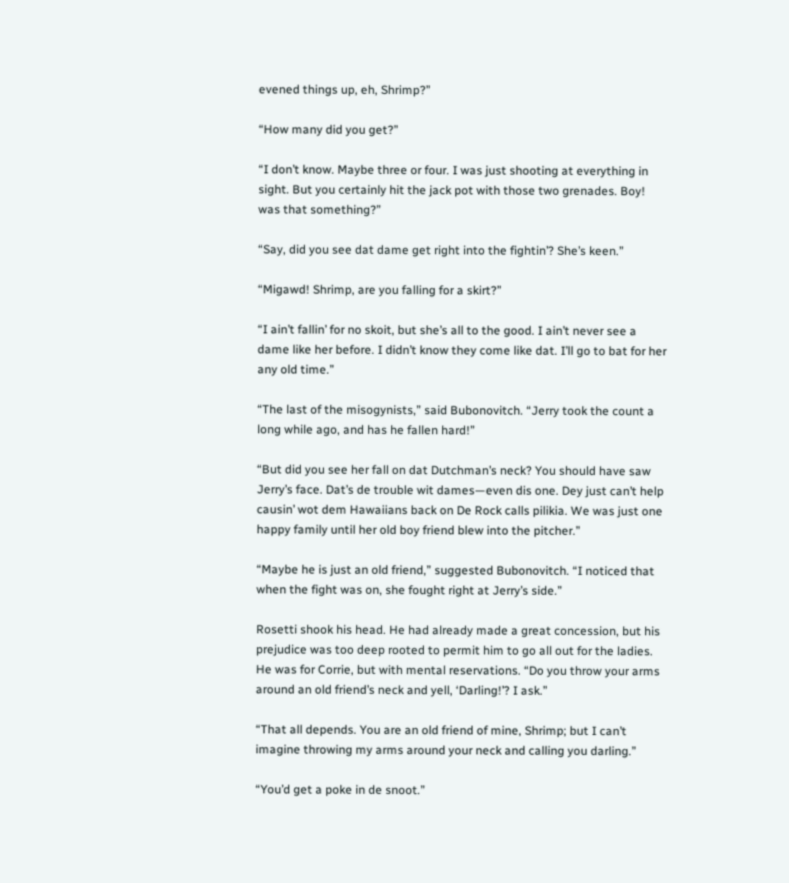evened things up, eh, Shrimp?”

“How many did you get?”

“I don’t know. Maybe three or four. I was just shooting at everything in sight. But you certainly hit the jack pot with those two grenades. Boy! was that something?”

“Say, did you see dat dame get right into the fightin’? She’s keen.”

“Migawd! Shrimp, are you falling for a skirt?”

“I ain’t fallin’ for no skoit, but she’s all to the good. I ain’t never see a dame like her before. I didn’t know they come like dat. I’ll go to bat for her any old time.”

“The last of the misogynists,” said Bubonovitch. “Jerry took the count a long while ago, and has he fallen hard!”

“But did you see her fall on dat Dutchman’s neck? You should have saw Jerry’s face. Dat’s de trouble wit dames—even dis one. Dey just can’t help causin’ wot dem Hawaiians back on De Rock calls pilikia. We was just one happy family until her old boy friend blew into the pitcher.”

“Maybe he is just an old friend,” suggested Bubonovitch. “I noticed that when the fight was on, she fought right at Jerry’s side.”

Rosetti shook his head. He had already made a great concession, but his prejudice was too deep rooted to permit him to go all out for the ladies. He was for Corrie, but with mental reservations. “Do you throw your arms around an old friend’s neck and yell, ‘Darling!’? I ask.”

“That all depends. You are an old friend of mine, Shrimp; but I can’t imagine throwing my arms around your neck and calling you darling.”

“You’d get a poke in de snoot.”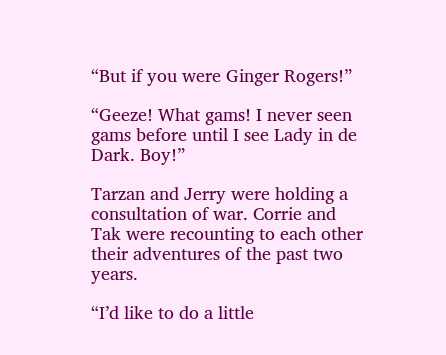“But if you were Ginger Rogers!”

“Geeze! What gams! I never seen gams before until I see Lady in de Dark. Boy!”

Tarzan and Jerry were holding a consultation of war. Corrie and Tak were recounting to each other their adventures of the past two years.

“I’d like to do a little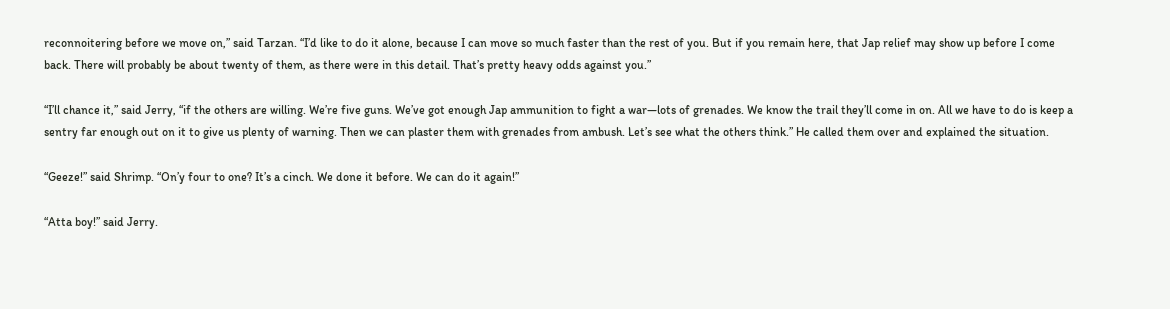reconnoitering before we move on,” said Tarzan. “I’d like to do it alone, because I can move so much faster than the rest of you. But if you remain here, that Jap relief may show up before I come back. There will probably be about twenty of them, as there were in this detail. That’s pretty heavy odds against you.”

“I’ll chance it,” said Jerry, “if the others are willing. We’re five guns. We’ve got enough Jap ammunition to fight a war—lots of grenades. We know the trail they’ll come in on. All we have to do is keep a sentry far enough out on it to give us plenty of warning. Then we can plaster them with grenades from ambush. Let’s see what the others think.” He called them over and explained the situation.

“Geeze!” said Shrimp. “On’y four to one? It’s a cinch. We done it before. We can do it again!”

“Atta boy!” said Jerry.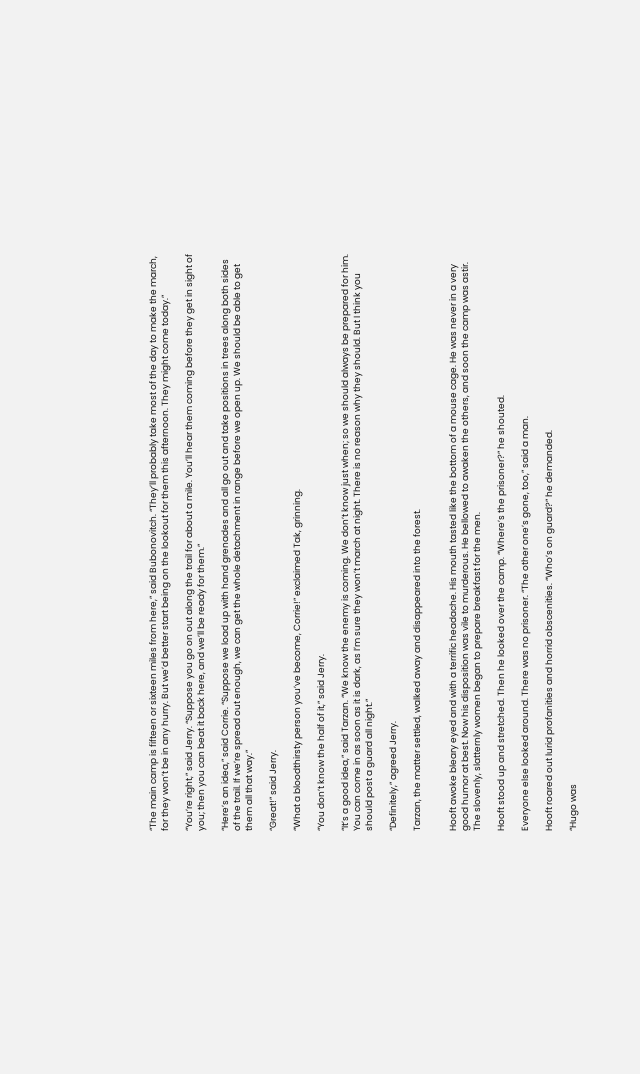“The main camp is fifteen or sixteen miles from here,” said Bubonovitch. “They’ll probably take most of the day to make the march, for they won’t be in any hurry. But we’d better start being on the lookout for them this afternoon. They might come today.”

“You’re right,” said Jerry. “Suppose you go on out along the trail for about a mile. You’ll hear them coming before they get in sight of you; then you can beat it back here, and we’ll be ready for them.”

“Here’s an idea,” said Corrie. “Suppose we load up with hand grenades and all go out and take positions in trees along both sides of the trail. If we’re spread out enough, we can get the whole detachment in range before we open up. We should be able to get them all that way.”

“Great!” said Jerry.

“What a bloodthirsty person you’ve become, Corrie!” exclaimed Tak, grinning.

“You don’t know the half of it,” said Jerry.

“It’s a good idea,” said Tarzan. “We know the enemy is coming. We don’t know just when; so we should always be prepared for him. You can come in as soon as it is dark, as I’m sure they won’t march at night. There is no reason why they should. But I think you should post a guard all night.”

“Definitely,” agreed Jerry.

Tarzan, the matter settled, walked away and disappeared into the forest.


Hooft awoke bleary eyed and with a terrific headache. His mouth tasted like the bottom of a mouse cage. He was never in a very good humor at best. Now his disposition was vile to murderous. He bellowed to awaken the others, and soon the camp was astir. The slovenly, slatternly women began to prepare breakfast for the men.

Hooft stood up and stretched. Then he looked over the camp. “Where’s the prisoner?” he shouted.

Everyone else looked around. There was no prisoner. “The other one’s gone, too,” said a man.

Hooft roared out lurid profanities and horrid obscenities. “Who’s on guard?” he demanded.

“Hugo was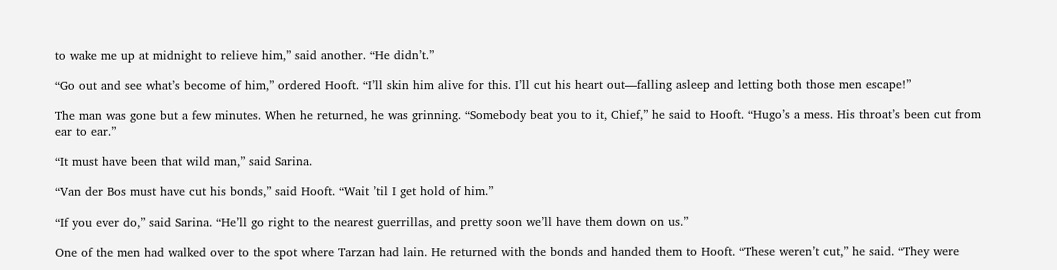to wake me up at midnight to relieve him,” said another. “He didn’t.”

“Go out and see what’s become of him,” ordered Hooft. “I’ll skin him alive for this. I’ll cut his heart out—falling asleep and letting both those men escape!”

The man was gone but a few minutes. When he returned, he was grinning. “Somebody beat you to it, Chief,” he said to Hooft. “Hugo’s a mess. His throat’s been cut from ear to ear.”

“It must have been that wild man,” said Sarina.

“Van der Bos must have cut his bonds,” said Hooft. “Wait ’til I get hold of him.”

“If you ever do,” said Sarina. “He’ll go right to the nearest guerrillas, and pretty soon we’ll have them down on us.”

One of the men had walked over to the spot where Tarzan had lain. He returned with the bonds and handed them to Hooft. “These weren’t cut,” he said. “They were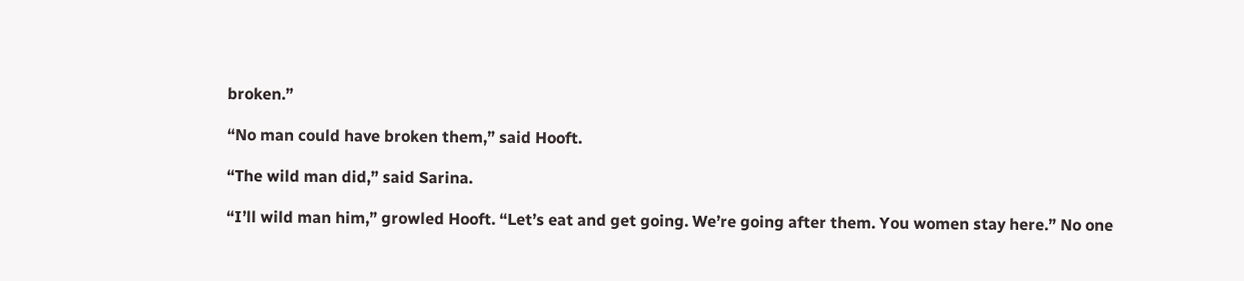broken.”

“No man could have broken them,” said Hooft.

“The wild man did,” said Sarina.

“I’ll wild man him,” growled Hooft. “Let’s eat and get going. We’re going after them. You women stay here.” No one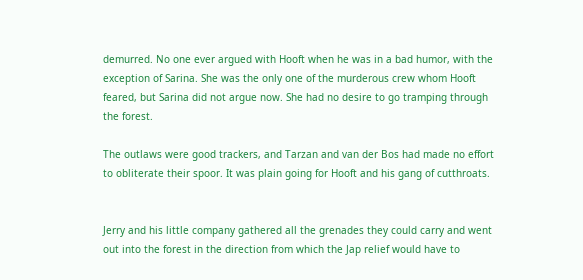demurred. No one ever argued with Hooft when he was in a bad humor, with the exception of Sarina. She was the only one of the murderous crew whom Hooft feared, but Sarina did not argue now. She had no desire to go tramping through the forest.

The outlaws were good trackers, and Tarzan and van der Bos had made no effort to obliterate their spoor. It was plain going for Hooft and his gang of cutthroats.


Jerry and his little company gathered all the grenades they could carry and went out into the forest in the direction from which the Jap relief would have to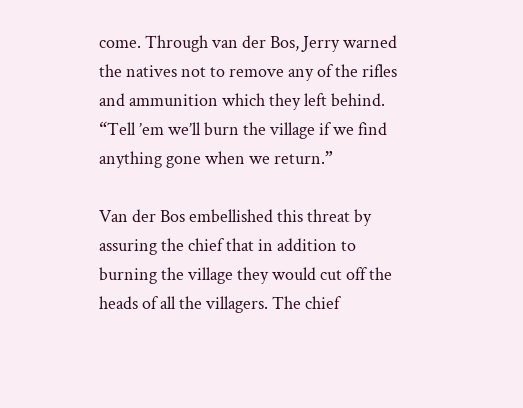come. Through van der Bos, Jerry warned the natives not to remove any of the rifles and ammunition which they left behind. “Tell ’em we’ll burn the village if we find anything gone when we return.”

Van der Bos embellished this threat by assuring the chief that in addition to burning the village they would cut off the heads of all the villagers. The chief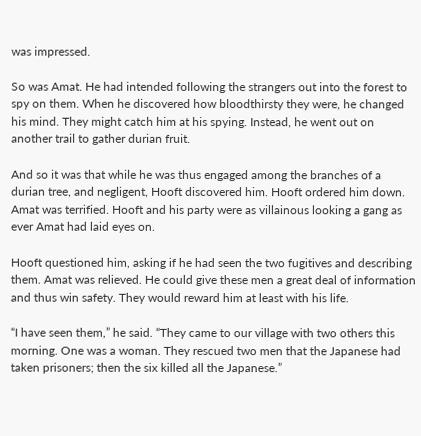was impressed.

So was Amat. He had intended following the strangers out into the forest to spy on them. When he discovered how bloodthirsty they were, he changed his mind. They might catch him at his spying. Instead, he went out on another trail to gather durian fruit.

And so it was that while he was thus engaged among the branches of a durian tree, and negligent, Hooft discovered him. Hooft ordered him down. Amat was terrified. Hooft and his party were as villainous looking a gang as ever Amat had laid eyes on.

Hooft questioned him, asking if he had seen the two fugitives and describing them. Amat was relieved. He could give these men a great deal of information and thus win safety. They would reward him at least with his life.

“I have seen them,” he said. “They came to our village with two others this morning. One was a woman. They rescued two men that the Japanese had taken prisoners; then the six killed all the Japanese.”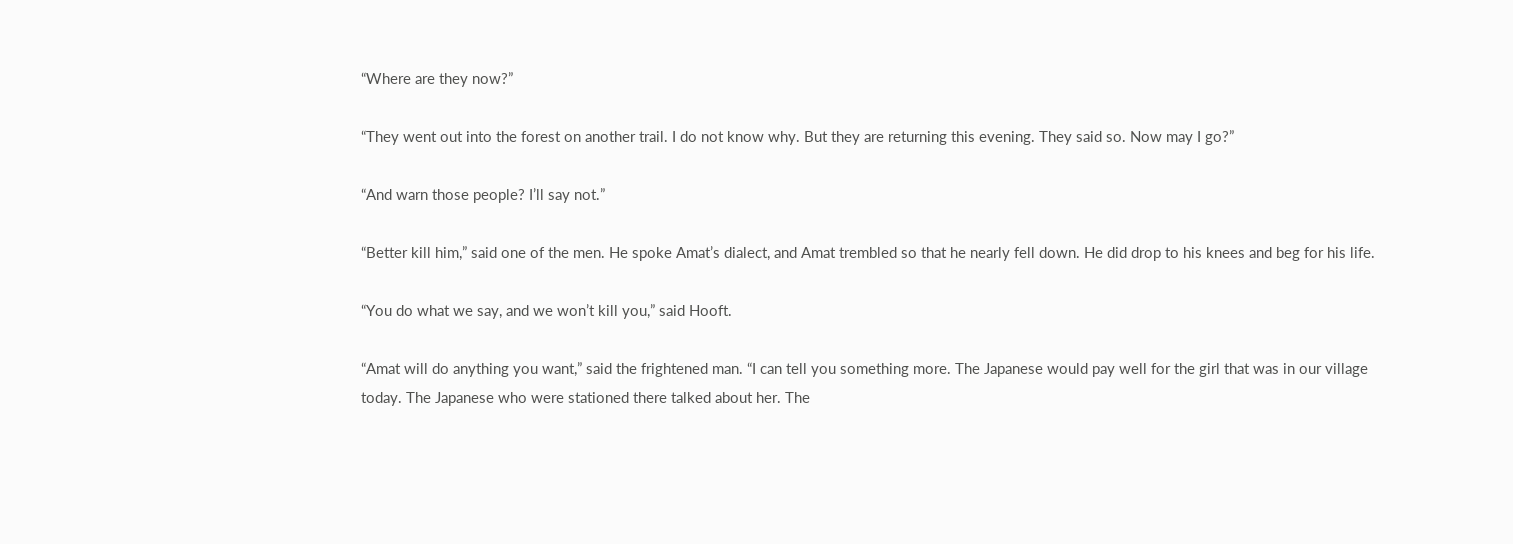“Where are they now?”

“They went out into the forest on another trail. I do not know why. But they are returning this evening. They said so. Now may I go?”

“And warn those people? I’ll say not.”

“Better kill him,” said one of the men. He spoke Amat’s dialect, and Amat trembled so that he nearly fell down. He did drop to his knees and beg for his life.

“You do what we say, and we won’t kill you,” said Hooft.

“Amat will do anything you want,” said the frightened man. “I can tell you something more. The Japanese would pay well for the girl that was in our village today. The Japanese who were stationed there talked about her. The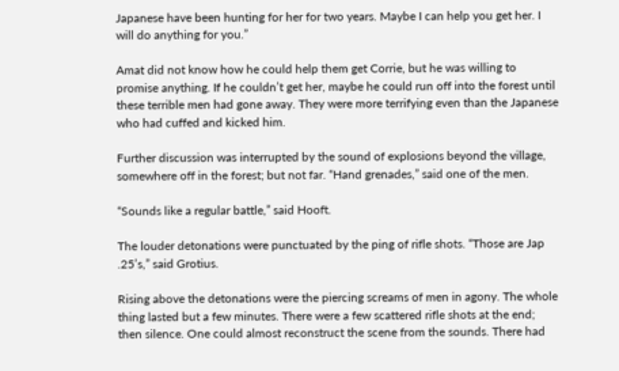Japanese have been hunting for her for two years. Maybe I can help you get her. I will do anything for you.”

Amat did not know how he could help them get Corrie, but he was willing to promise anything. If he couldn’t get her, maybe he could run off into the forest until these terrible men had gone away. They were more terrifying even than the Japanese who had cuffed and kicked him.

Further discussion was interrupted by the sound of explosions beyond the village, somewhere off in the forest; but not far. “Hand grenades,” said one of the men.

“Sounds like a regular battle,” said Hooft.

The louder detonations were punctuated by the ping of rifle shots. “Those are Jap .25’s,” said Grotius.

Rising above the detonations were the piercing screams of men in agony. The whole thing lasted but a few minutes. There were a few scattered rifle shots at the end; then silence. One could almost reconstruct the scene from the sounds. There had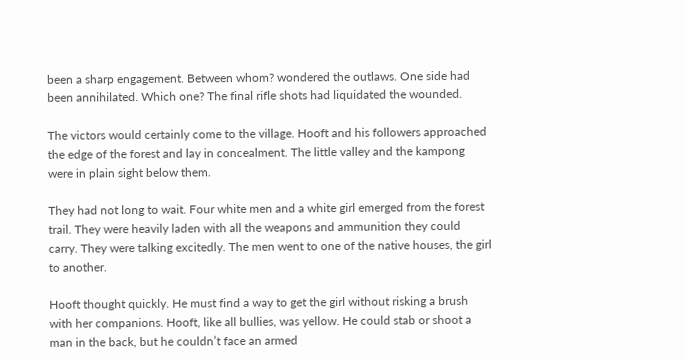been a sharp engagement. Between whom? wondered the outlaws. One side had been annihilated. Which one? The final rifle shots had liquidated the wounded.

The victors would certainly come to the village. Hooft and his followers approached the edge of the forest and lay in concealment. The little valley and the kampong were in plain sight below them.

They had not long to wait. Four white men and a white girl emerged from the forest trail. They were heavily laden with all the weapons and ammunition they could carry. They were talking excitedly. The men went to one of the native houses, the girl to another.

Hooft thought quickly. He must find a way to get the girl without risking a brush with her companions. Hooft, like all bullies, was yellow. He could stab or shoot a man in the back, but he couldn’t face an armed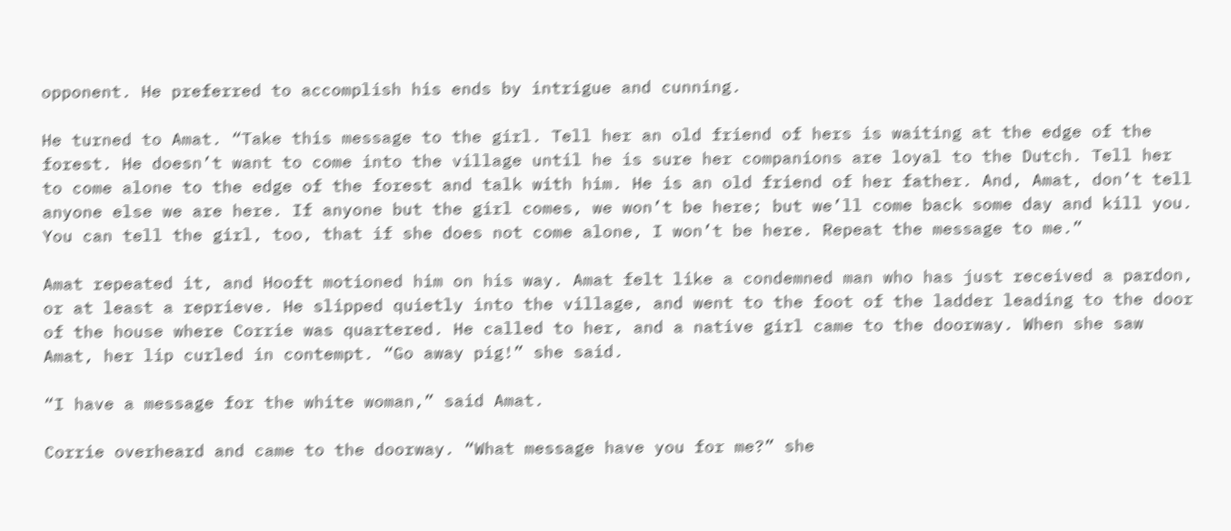opponent. He preferred to accomplish his ends by intrigue and cunning.

He turned to Amat. “Take this message to the girl. Tell her an old friend of hers is waiting at the edge of the forest. He doesn’t want to come into the village until he is sure her companions are loyal to the Dutch. Tell her to come alone to the edge of the forest and talk with him. He is an old friend of her father. And, Amat, don’t tell anyone else we are here. If anyone but the girl comes, we won’t be here; but we’ll come back some day and kill you. You can tell the girl, too, that if she does not come alone, I won’t be here. Repeat the message to me.”

Amat repeated it, and Hooft motioned him on his way. Amat felt like a condemned man who has just received a pardon, or at least a reprieve. He slipped quietly into the village, and went to the foot of the ladder leading to the door of the house where Corrie was quartered. He called to her, and a native girl came to the doorway. When she saw Amat, her lip curled in contempt. “Go away pig!” she said.

“I have a message for the white woman,” said Amat.

Corrie overheard and came to the doorway. “What message have you for me?” she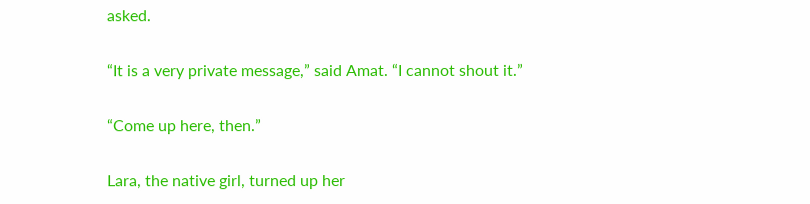asked.

“It is a very private message,” said Amat. “I cannot shout it.”

“Come up here, then.”

Lara, the native girl, turned up her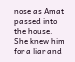nose as Amat passed into the house. She knew him for a liar and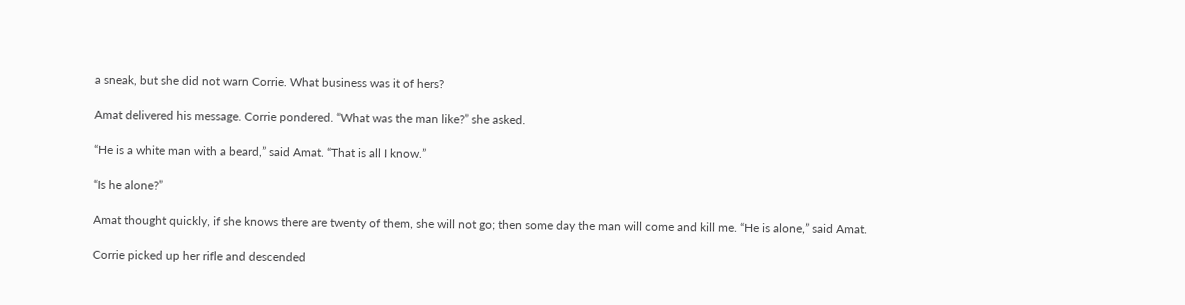a sneak, but she did not warn Corrie. What business was it of hers?

Amat delivered his message. Corrie pondered. “What was the man like?” she asked.

“He is a white man with a beard,” said Amat. “That is all I know.”

“Is he alone?”

Amat thought quickly, if she knows there are twenty of them, she will not go; then some day the man will come and kill me. “He is alone,” said Amat.

Corrie picked up her rifle and descended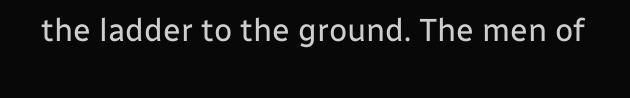the ladder to the ground. The men of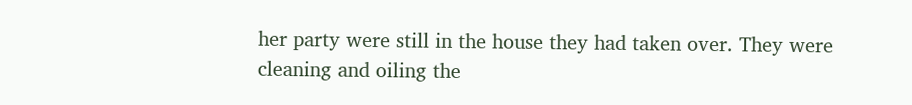her party were still in the house they had taken over. They were cleaning and oiling the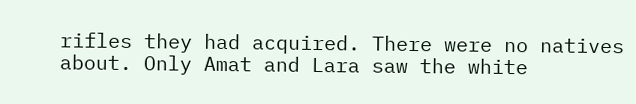rifles they had acquired. There were no natives about. Only Amat and Lara saw the white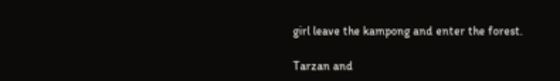girl leave the kampong and enter the forest.

Tarzan and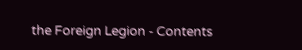the Foreign Legion - Contents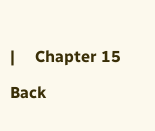|     Chapter 15

Back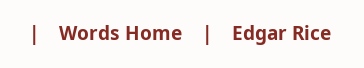|    Words Home    |    Edgar Rice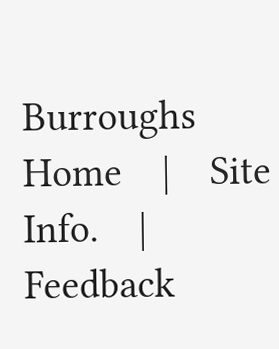Burroughs Home    |    Site Info.    |    Feedback